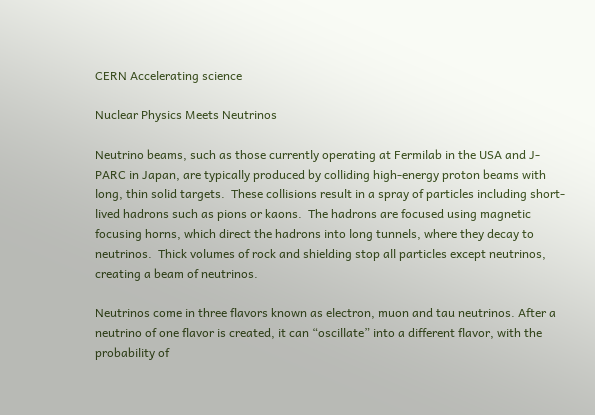CERN Accelerating science

Nuclear Physics Meets Neutrinos

Neutrino beams, such as those currently operating at Fermilab in the USA and J-PARC in Japan, are typically produced by colliding high-energy proton beams with long, thin solid targets.  These collisions result in a spray of particles including short-lived hadrons such as pions or kaons.  The hadrons are focused using magnetic focusing horns, which direct the hadrons into long tunnels, where they decay to neutrinos.  Thick volumes of rock and shielding stop all particles except neutrinos, creating a beam of neutrinos.

Neutrinos come in three flavors known as electron, muon and tau neutrinos. After a neutrino of one flavor is created, it can “oscillate” into a different flavor, with the probability of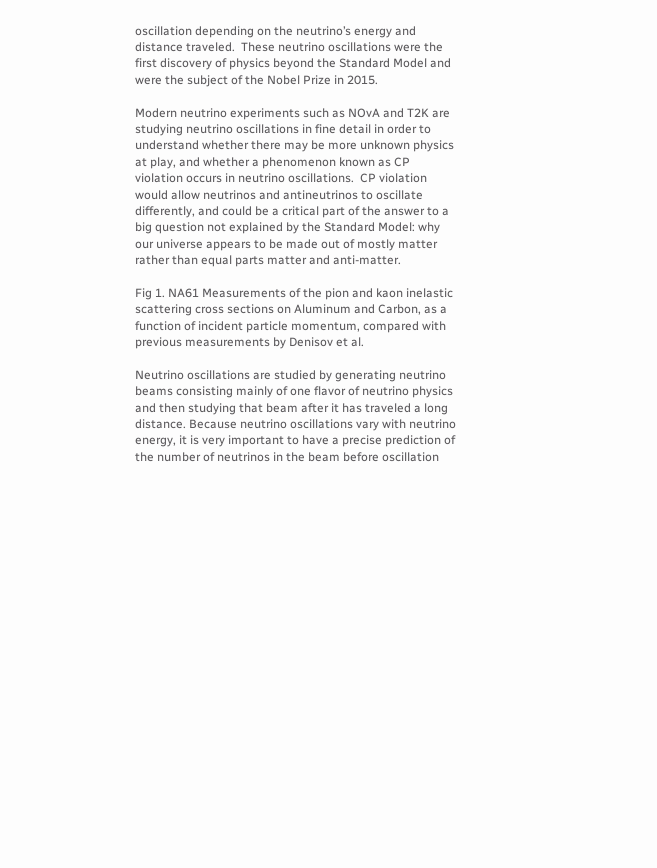oscillation depending on the neutrino’s energy and distance traveled.  These neutrino oscillations were the first discovery of physics beyond the Standard Model and were the subject of the Nobel Prize in 2015.

Modern neutrino experiments such as NOvA and T2K are studying neutrino oscillations in fine detail in order to understand whether there may be more unknown physics at play, and whether a phenomenon known as CP violation occurs in neutrino oscillations.  CP violation would allow neutrinos and antineutrinos to oscillate differently, and could be a critical part of the answer to a big question not explained by the Standard Model: why our universe appears to be made out of mostly matter rather than equal parts matter and anti-matter.

Fig 1. NA61 Measurements of the pion and kaon inelastic scattering cross sections on Aluminum and Carbon, as a function of incident particle momentum, compared with previous measurements by Denisov et al.

Neutrino oscillations are studied by generating neutrino beams consisting mainly of one flavor of neutrino physics and then studying that beam after it has traveled a long distance. Because neutrino oscillations vary with neutrino energy, it is very important to have a precise prediction of the number of neutrinos in the beam before oscillation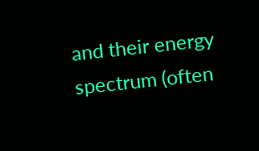and their energy spectrum (often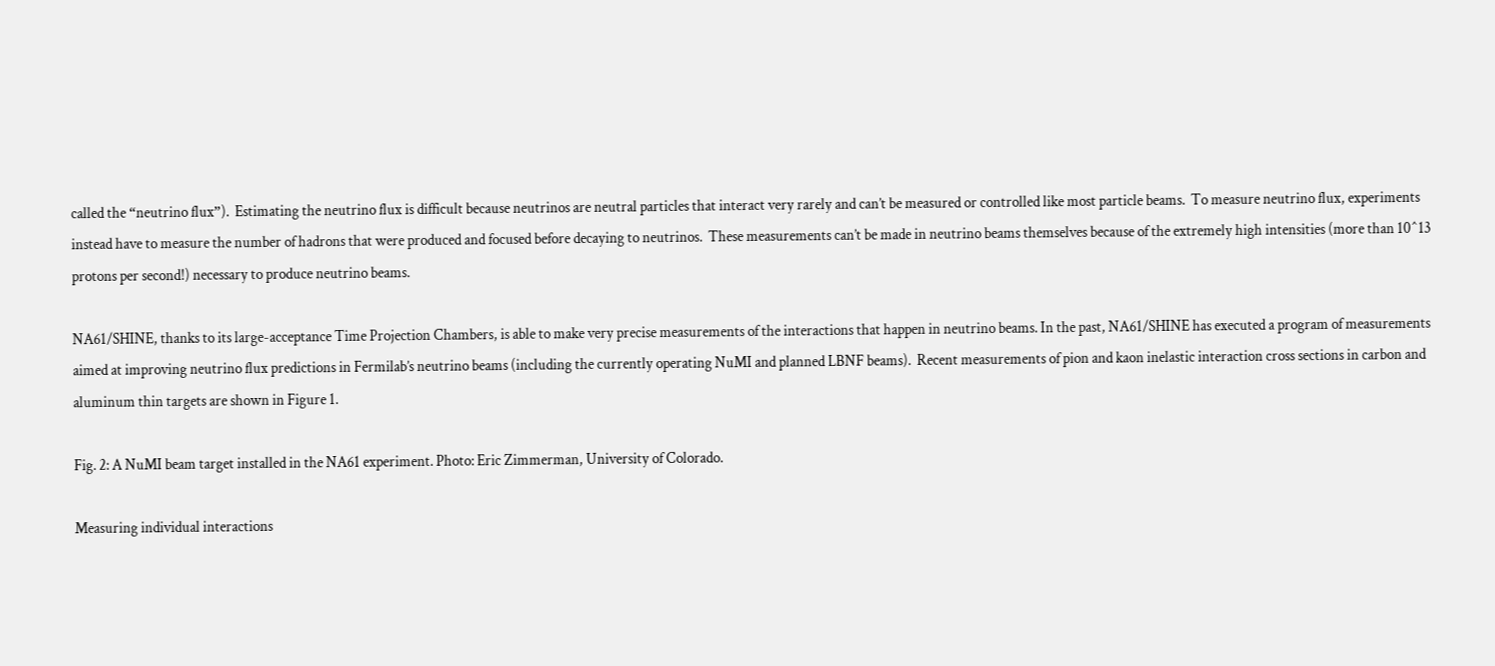called the “neutrino flux”).  Estimating the neutrino flux is difficult because neutrinos are neutral particles that interact very rarely and can’t be measured or controlled like most particle beams.  To measure neutrino flux, experiments instead have to measure the number of hadrons that were produced and focused before decaying to neutrinos.  These measurements can’t be made in neutrino beams themselves because of the extremely high intensities (more than 10^13 protons per second!) necessary to produce neutrino beams.

NA61/SHINE, thanks to its large-acceptance Time Projection Chambers, is able to make very precise measurements of the interactions that happen in neutrino beams. In the past, NA61/SHINE has executed a program of measurements aimed at improving neutrino flux predictions in Fermilab’s neutrino beams (including the currently operating NuMI and planned LBNF beams).  Recent measurements of pion and kaon inelastic interaction cross sections in carbon and aluminum thin targets are shown in Figure 1.

Fig. 2: A NuMI beam target installed in the NA61 experiment. Photo: Eric Zimmerman, University of Colorado.

Measuring individual interactions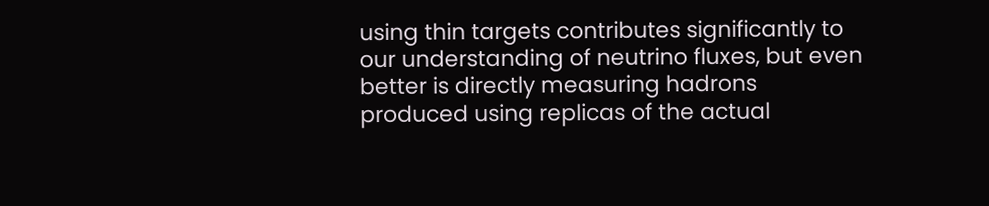using thin targets contributes significantly to our understanding of neutrino fluxes, but even better is directly measuring hadrons produced using replicas of the actual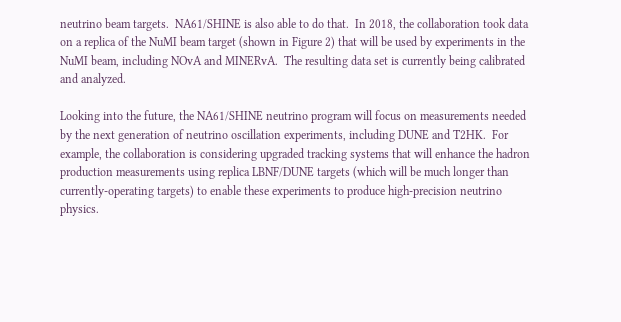neutrino beam targets.  NA61/SHINE is also able to do that.  In 2018, the collaboration took data on a replica of the NuMI beam target (shown in Figure 2) that will be used by experiments in the NuMI beam, including NOvA and MINERvA.  The resulting data set is currently being calibrated and analyzed.

Looking into the future, the NA61/SHINE neutrino program will focus on measurements needed by the next generation of neutrino oscillation experiments, including DUNE and T2HK.  For example, the collaboration is considering upgraded tracking systems that will enhance the hadron production measurements using replica LBNF/DUNE targets (which will be much longer than currently-operating targets) to enable these experiments to produce high-precision neutrino physics.